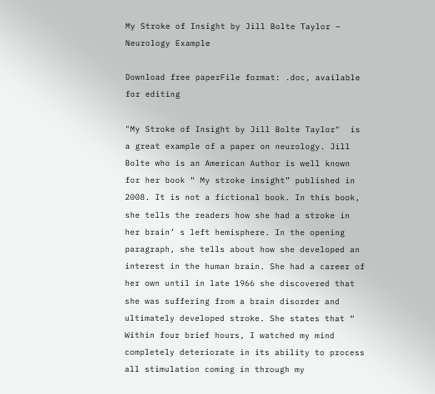My Stroke of Insight by Jill Bolte Taylor – Neurology Example

Download free paperFile format: .doc, available for editing

"My Stroke of Insight by Jill Bolte Taylor"  is a great example of a paper on neurology. Jill Bolte who is an American Author is well known for her book “ My stroke insight” published in 2008. It is not a fictional book. In this book, she tells the readers how she had a stroke in her brain’ s left hemisphere. In the opening paragraph, she tells about how she developed an interest in the human brain. She had a career of her own until in late 1966 she discovered that she was suffering from a brain disorder and ultimately developed stroke. She states that “ Within four brief hours, I watched my mind completely deteriorate in its ability to process all stimulation coming in through my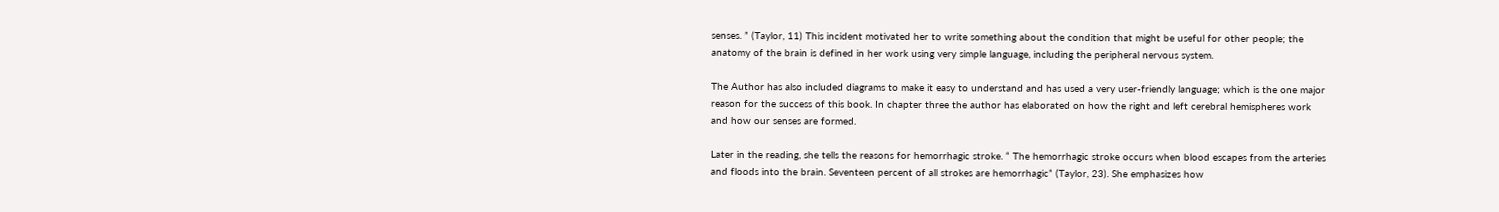senses. ” (Taylor, 11) This incident motivated her to write something about the condition that might be useful for other people; the anatomy of the brain is defined in her work using very simple language, including the peripheral nervous system.

The Author has also included diagrams to make it easy to understand and has used a very user-friendly language; which is the one major reason for the success of this book. In chapter three the author has elaborated on how the right and left cerebral hemispheres work and how our senses are formed.

Later in the reading, she tells the reasons for hemorrhagic stroke. “ The hemorrhagic stroke occurs when blood escapes from the arteries and floods into the brain. Seventeen percent of all strokes are hemorrhagic” (Taylor, 23). She emphasizes how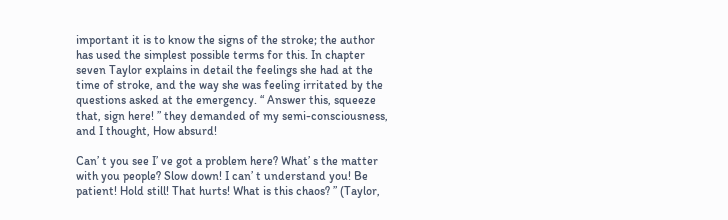important it is to know the signs of the stroke; the author has used the simplest possible terms for this. In chapter seven Taylor explains in detail the feelings she had at the time of stroke, and the way she was feeling irritated by the questions asked at the emergency. “ Answer this, squeeze that, sign here! ” they demanded of my semi-consciousness, and I thought, How absurd!

Can’ t you see I’ ve got a problem here? What’ s the matter with you people? Slow down! I can’ t understand you! Be patient! Hold still! That hurts! What is this chaos? ” (Taylor,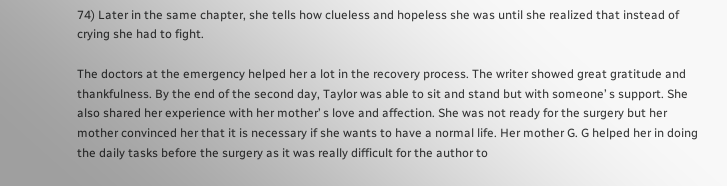74) Later in the same chapter, she tells how clueless and hopeless she was until she realized that instead of crying she had to fight.

The doctors at the emergency helped her a lot in the recovery process. The writer showed great gratitude and thankfulness. By the end of the second day, Taylor was able to sit and stand but with someone’ s support. She also shared her experience with her mother’ s love and affection. She was not ready for the surgery but her mother convinced her that it is necessary if she wants to have a normal life. Her mother G. G helped her in doing the daily tasks before the surgery as it was really difficult for the author to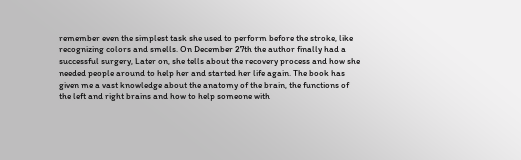remember even the simplest task she used to perform before the stroke, like recognizing colors and smells. On December 27th the author finally had a successful surgery, Later on, she tells about the recovery process and how she needed people around to help her and started her life again. The book has given me a vast knowledge about the anatomy of the brain, the functions of the left and right brains and how to help someone with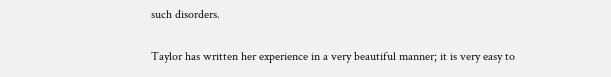such disorders.

Taylor has written her experience in a very beautiful manner; it is very easy to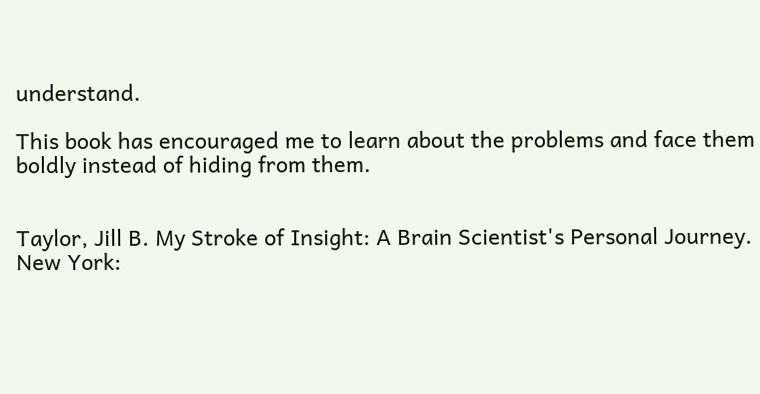understand.

This book has encouraged me to learn about the problems and face them boldly instead of hiding from them.


Taylor, Jill B. My Stroke of Insight: A Brain Scientist's Personal Journey. New York: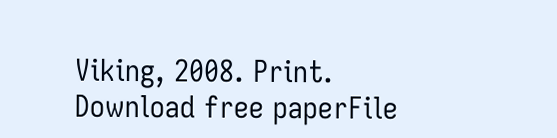Viking, 2008. Print.
Download free paperFile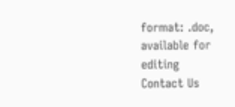format: .doc, available for editing
Contact Us